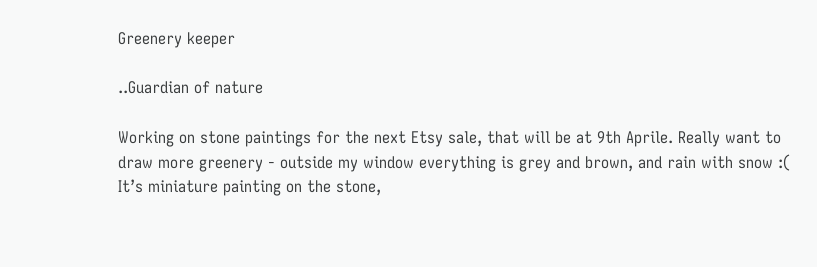Greenery keeper

..Guardian of nature

Working on stone paintings for the next Etsy sale, that will be at 9th Aprile. Really want to draw more greenery - outside my window everything is grey and brown, and rain with snow :(
It’s miniature painting on the stone,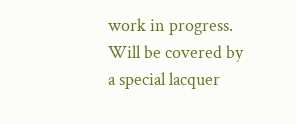work in progress. Will be covered by a special lacquer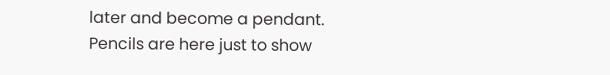later and become a pendant.
Pencils are here just to show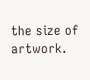the size of artwork.